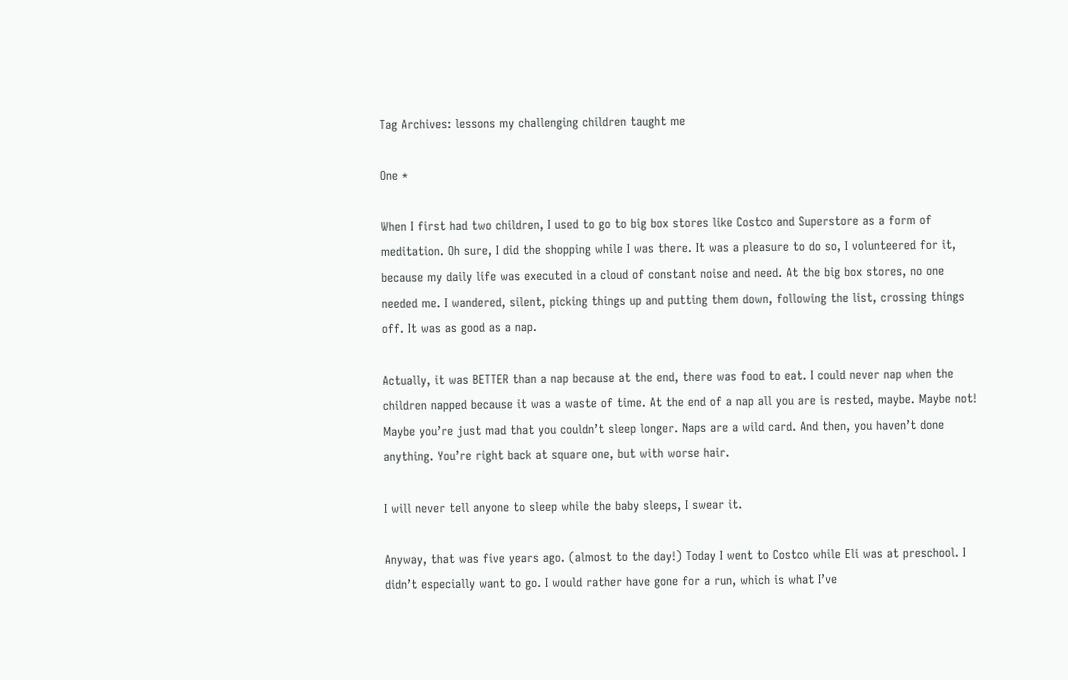Tag Archives: lessons my challenging children taught me

One *

When I first had two children, I used to go to big box stores like Costco and Superstore as a form of meditation. Oh sure, I did the shopping while I was there. It was a pleasure to do so, I volunteered for it, because my daily life was executed in a cloud of constant noise and need. At the big box stores, no one needed me. I wandered, silent, picking things up and putting them down, following the list, crossing things off. It was as good as a nap.

Actually, it was BETTER than a nap because at the end, there was food to eat. I could never nap when the children napped because it was a waste of time. At the end of a nap all you are is rested, maybe. Maybe not! Maybe you’re just mad that you couldn’t sleep longer. Naps are a wild card. And then, you haven’t done anything. You’re right back at square one, but with worse hair.

I will never tell anyone to sleep while the baby sleeps, I swear it.

Anyway, that was five years ago. (almost to the day!) Today I went to Costco while Eli was at preschool. I didn’t especially want to go. I would rather have gone for a run, which is what I’ve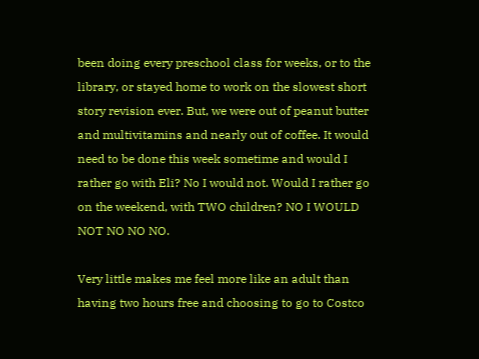been doing every preschool class for weeks, or to the library, or stayed home to work on the slowest short story revision ever. But, we were out of peanut butter and multivitamins and nearly out of coffee. It would need to be done this week sometime and would I rather go with Eli? No I would not. Would I rather go on the weekend, with TWO children? NO I WOULD NOT NO NO NO.

Very little makes me feel more like an adult than having two hours free and choosing to go to Costco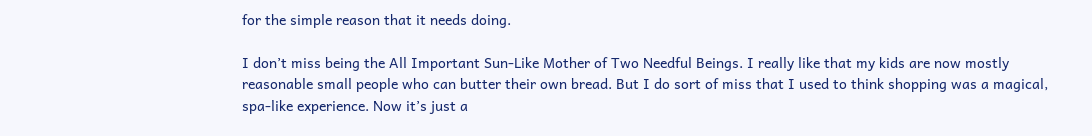for the simple reason that it needs doing.

I don’t miss being the All Important Sun-Like Mother of Two Needful Beings. I really like that my kids are now mostly reasonable small people who can butter their own bread. But I do sort of miss that I used to think shopping was a magical, spa-like experience. Now it’s just a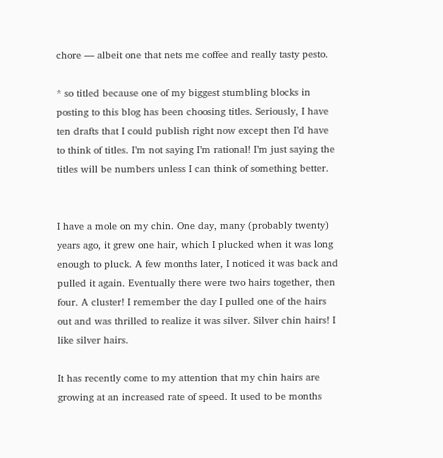chore — albeit one that nets me coffee and really tasty pesto.

* so titled because one of my biggest stumbling blocks in posting to this blog has been choosing titles. Seriously, I have ten drafts that I could publish right now except then I’d have to think of titles. I’m not saying I’m rational! I’m just saying the titles will be numbers unless I can think of something better.


I have a mole on my chin. One day, many (probably twenty) years ago, it grew one hair, which I plucked when it was long enough to pluck. A few months later, I noticed it was back and pulled it again. Eventually there were two hairs together, then four. A cluster! I remember the day I pulled one of the hairs out and was thrilled to realize it was silver. Silver chin hairs! I like silver hairs.

It has recently come to my attention that my chin hairs are growing at an increased rate of speed. It used to be months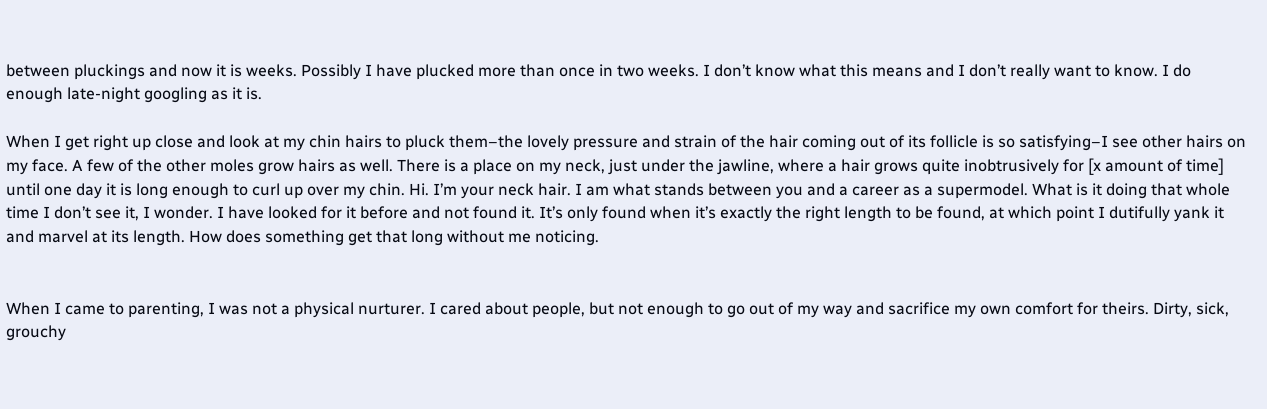between pluckings and now it is weeks. Possibly I have plucked more than once in two weeks. I don’t know what this means and I don’t really want to know. I do enough late-night googling as it is.

When I get right up close and look at my chin hairs to pluck them–the lovely pressure and strain of the hair coming out of its follicle is so satisfying–I see other hairs on my face. A few of the other moles grow hairs as well. There is a place on my neck, just under the jawline, where a hair grows quite inobtrusively for [x amount of time] until one day it is long enough to curl up over my chin. Hi. I’m your neck hair. I am what stands between you and a career as a supermodel. What is it doing that whole time I don’t see it, I wonder. I have looked for it before and not found it. It’s only found when it’s exactly the right length to be found, at which point I dutifully yank it and marvel at its length. How does something get that long without me noticing.


When I came to parenting, I was not a physical nurturer. I cared about people, but not enough to go out of my way and sacrifice my own comfort for theirs. Dirty, sick, grouchy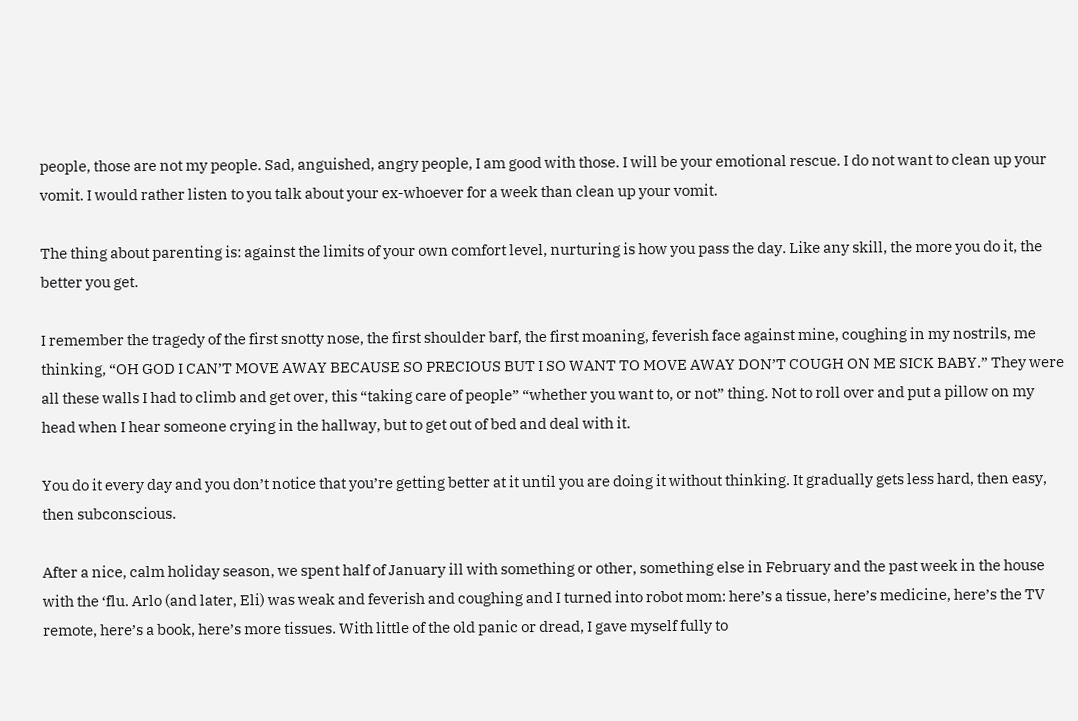people, those are not my people. Sad, anguished, angry people, I am good with those. I will be your emotional rescue. I do not want to clean up your vomit. I would rather listen to you talk about your ex-whoever for a week than clean up your vomit.

The thing about parenting is: against the limits of your own comfort level, nurturing is how you pass the day. Like any skill, the more you do it, the better you get.

I remember the tragedy of the first snotty nose, the first shoulder barf, the first moaning, feverish face against mine, coughing in my nostrils, me thinking, “OH GOD I CAN’T MOVE AWAY BECAUSE SO PRECIOUS BUT I SO WANT TO MOVE AWAY DON’T COUGH ON ME SICK BABY.” They were all these walls I had to climb and get over, this “taking care of people” “whether you want to, or not” thing. Not to roll over and put a pillow on my head when I hear someone crying in the hallway, but to get out of bed and deal with it.

You do it every day and you don’t notice that you’re getting better at it until you are doing it without thinking. It gradually gets less hard, then easy, then subconscious.

After a nice, calm holiday season, we spent half of January ill with something or other, something else in February and the past week in the house with the ‘flu. Arlo (and later, Eli) was weak and feverish and coughing and I turned into robot mom: here’s a tissue, here’s medicine, here’s the TV remote, here’s a book, here’s more tissues. With little of the old panic or dread, I gave myself fully to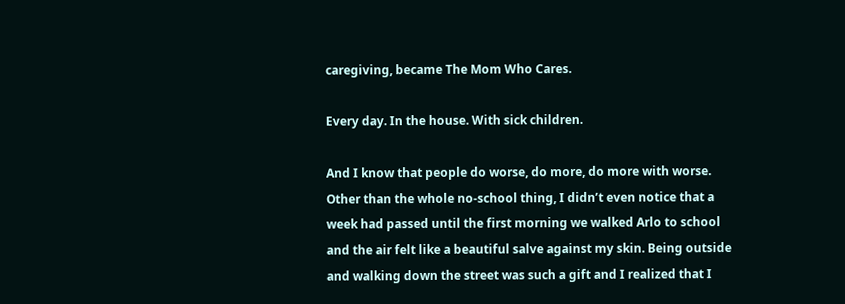caregiving, became The Mom Who Cares.

Every day. In the house. With sick children.

And I know that people do worse, do more, do more with worse. Other than the whole no-school thing, I didn’t even notice that a week had passed until the first morning we walked Arlo to school and the air felt like a beautiful salve against my skin. Being outside and walking down the street was such a gift and I realized that I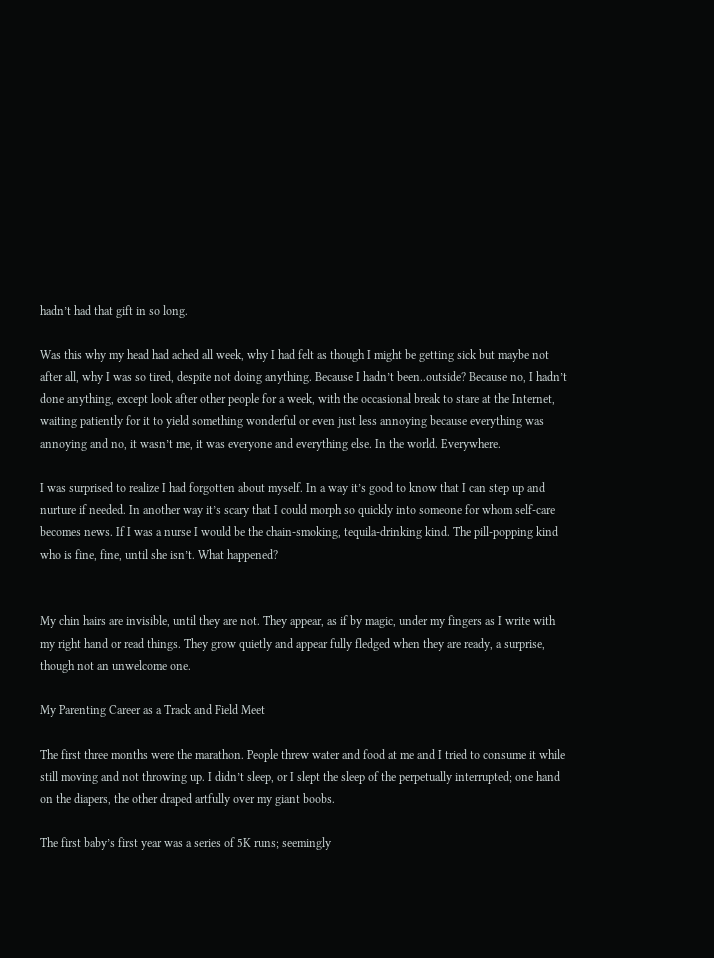hadn’t had that gift in so long.

Was this why my head had ached all week, why I had felt as though I might be getting sick but maybe not after all, why I was so tired, despite not doing anything. Because I hadn’t been..outside? Because no, I hadn’t done anything, except look after other people for a week, with the occasional break to stare at the Internet, waiting patiently for it to yield something wonderful or even just less annoying because everything was annoying and no, it wasn’t me, it was everyone and everything else. In the world. Everywhere.

I was surprised to realize I had forgotten about myself. In a way it’s good to know that I can step up and nurture if needed. In another way it’s scary that I could morph so quickly into someone for whom self-care becomes news. If I was a nurse I would be the chain-smoking, tequila-drinking kind. The pill-popping kind who is fine, fine, until she isn’t. What happened?


My chin hairs are invisible, until they are not. They appear, as if by magic, under my fingers as I write with my right hand or read things. They grow quietly and appear fully fledged when they are ready, a surprise, though not an unwelcome one.

My Parenting Career as a Track and Field Meet

The first three months were the marathon. People threw water and food at me and I tried to consume it while still moving and not throwing up. I didn’t sleep, or I slept the sleep of the perpetually interrupted; one hand on the diapers, the other draped artfully over my giant boobs.

The first baby’s first year was a series of 5K runs; seemingly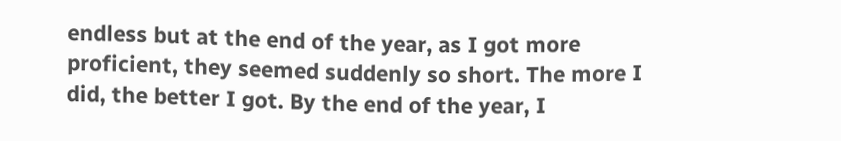endless but at the end of the year, as I got more proficient, they seemed suddenly so short. The more I did, the better I got. By the end of the year, I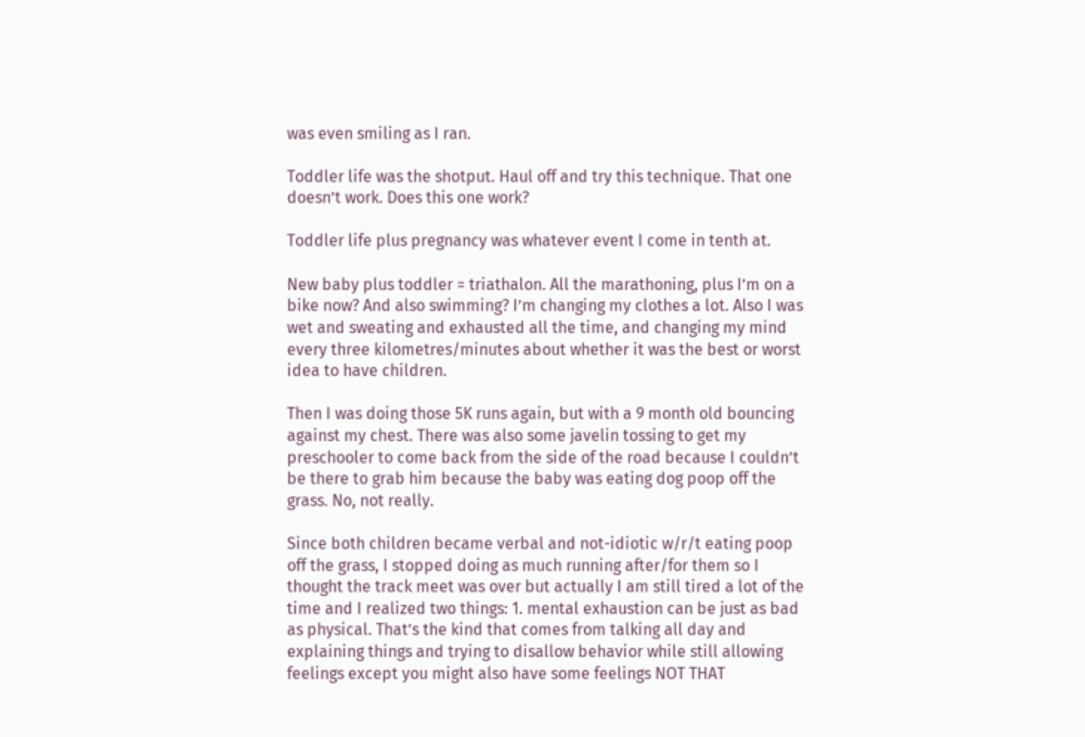was even smiling as I ran.

Toddler life was the shotput. Haul off and try this technique. That one doesn’t work. Does this one work?

Toddler life plus pregnancy was whatever event I come in tenth at.

New baby plus toddler = triathalon. All the marathoning, plus I’m on a bike now? And also swimming? I’m changing my clothes a lot. Also I was wet and sweating and exhausted all the time, and changing my mind every three kilometres/minutes about whether it was the best or worst idea to have children.

Then I was doing those 5K runs again, but with a 9 month old bouncing against my chest. There was also some javelin tossing to get my preschooler to come back from the side of the road because I couldn’t be there to grab him because the baby was eating dog poop off the grass. No, not really.

Since both children became verbal and not-idiotic w/r/t eating poop off the grass, I stopped doing as much running after/for them so I thought the track meet was over but actually I am still tired a lot of the time and I realized two things: 1. mental exhaustion can be just as bad as physical. That’s the kind that comes from talking all day and explaining things and trying to disallow behavior while still allowing feelings except you might also have some feelings NOT THAT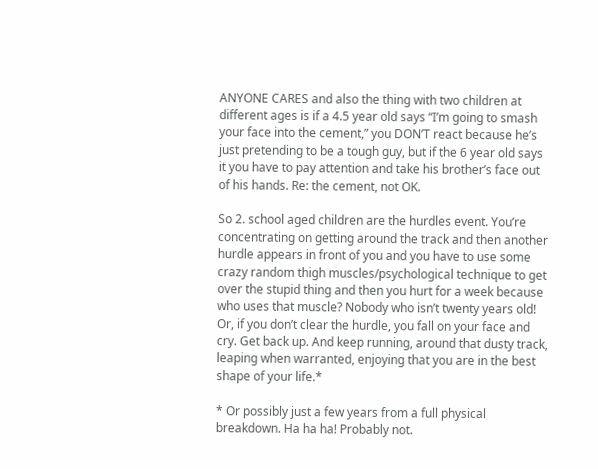ANYONE CARES and also the thing with two children at different ages is if a 4.5 year old says “I’m going to smash your face into the cement,” you DON’T react because he’s just pretending to be a tough guy, but if the 6 year old says it you have to pay attention and take his brother’s face out of his hands. Re: the cement, not OK.

So 2. school aged children are the hurdles event. You’re concentrating on getting around the track and then another hurdle appears in front of you and you have to use some crazy random thigh muscles/psychological technique to get over the stupid thing and then you hurt for a week because who uses that muscle? Nobody who isn’t twenty years old! Or, if you don’t clear the hurdle, you fall on your face and cry. Get back up. And keep running, around that dusty track, leaping when warranted, enjoying that you are in the best shape of your life.*

* Or possibly just a few years from a full physical breakdown. Ha ha ha! Probably not.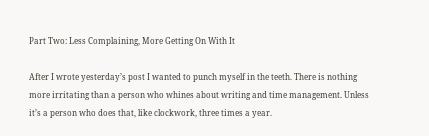Part Two: Less Complaining, More Getting On With It

After I wrote yesterday’s post I wanted to punch myself in the teeth. There is nothing more irritating than a person who whines about writing and time management. Unless it’s a person who does that, like clockwork, three times a year.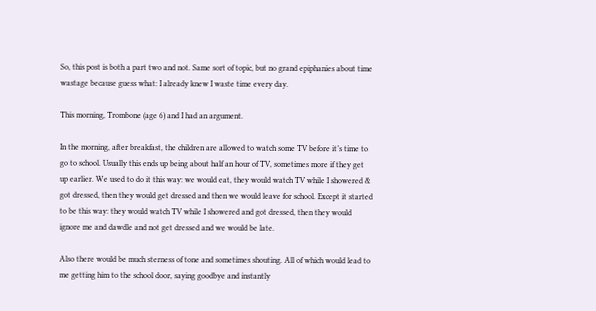So, this post is both a part two and not. Same sort of topic, but no grand epiphanies about time wastage because guess what: I already knew I waste time every day.

This morning, Trombone (age 6) and I had an argument.

In the morning, after breakfast, the children are allowed to watch some TV before it’s time to go to school. Usually this ends up being about half an hour of TV, sometimes more if they get up earlier. We used to do it this way: we would eat, they would watch TV while I showered & got dressed, then they would get dressed and then we would leave for school. Except it started to be this way: they would watch TV while I showered and got dressed, then they would ignore me and dawdle and not get dressed and we would be late.

Also there would be much sterness of tone and sometimes shouting. All of which would lead to me getting him to the school door, saying goodbye and instantly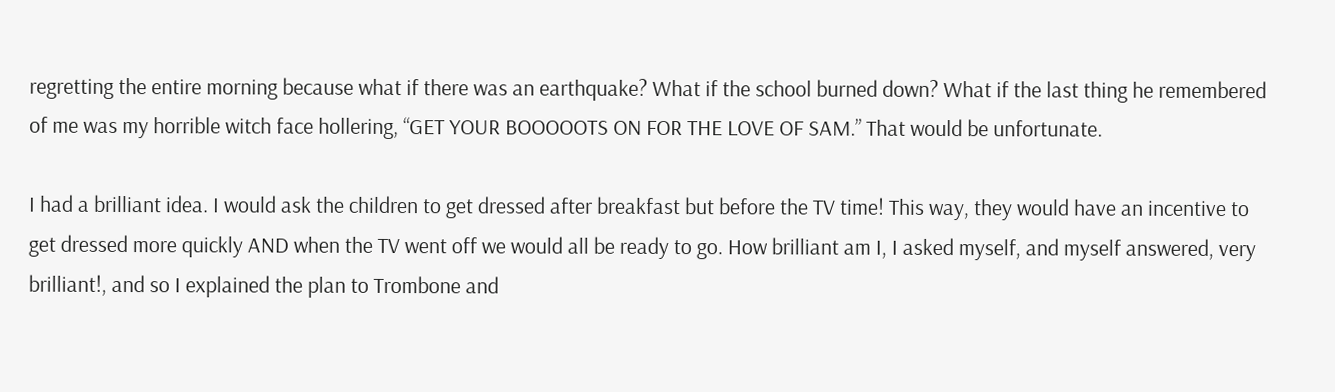regretting the entire morning because what if there was an earthquake? What if the school burned down? What if the last thing he remembered of me was my horrible witch face hollering, “GET YOUR BOOOOOTS ON FOR THE LOVE OF SAM.” That would be unfortunate.

I had a brilliant idea. I would ask the children to get dressed after breakfast but before the TV time! This way, they would have an incentive to get dressed more quickly AND when the TV went off we would all be ready to go. How brilliant am I, I asked myself, and myself answered, very brilliant!, and so I explained the plan to Trombone and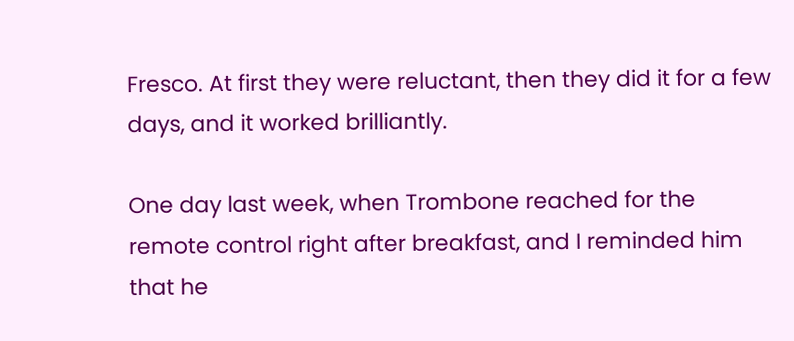Fresco. At first they were reluctant, then they did it for a few days, and it worked brilliantly.

One day last week, when Trombone reached for the remote control right after breakfast, and I reminded him that he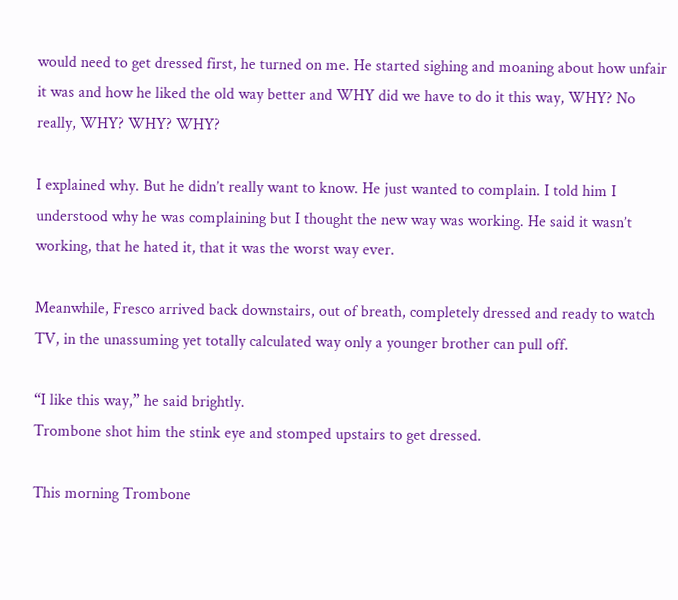would need to get dressed first, he turned on me. He started sighing and moaning about how unfair it was and how he liked the old way better and WHY did we have to do it this way, WHY? No really, WHY? WHY? WHY?

I explained why. But he didn’t really want to know. He just wanted to complain. I told him I understood why he was complaining but I thought the new way was working. He said it wasn’t working, that he hated it, that it was the worst way ever.

Meanwhile, Fresco arrived back downstairs, out of breath, completely dressed and ready to watch TV, in the unassuming yet totally calculated way only a younger brother can pull off.

“I like this way,” he said brightly.
Trombone shot him the stink eye and stomped upstairs to get dressed.

This morning Trombone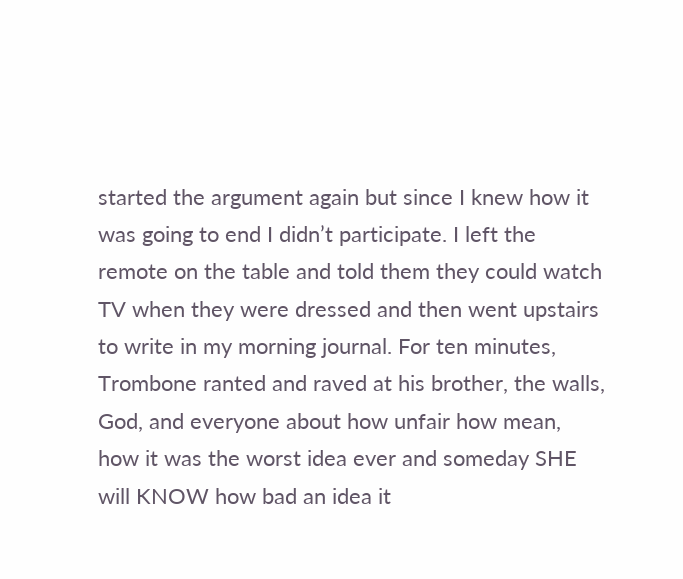started the argument again but since I knew how it was going to end I didn’t participate. I left the remote on the table and told them they could watch TV when they were dressed and then went upstairs to write in my morning journal. For ten minutes, Trombone ranted and raved at his brother, the walls, God, and everyone about how unfair how mean, how it was the worst idea ever and someday SHE will KNOW how bad an idea it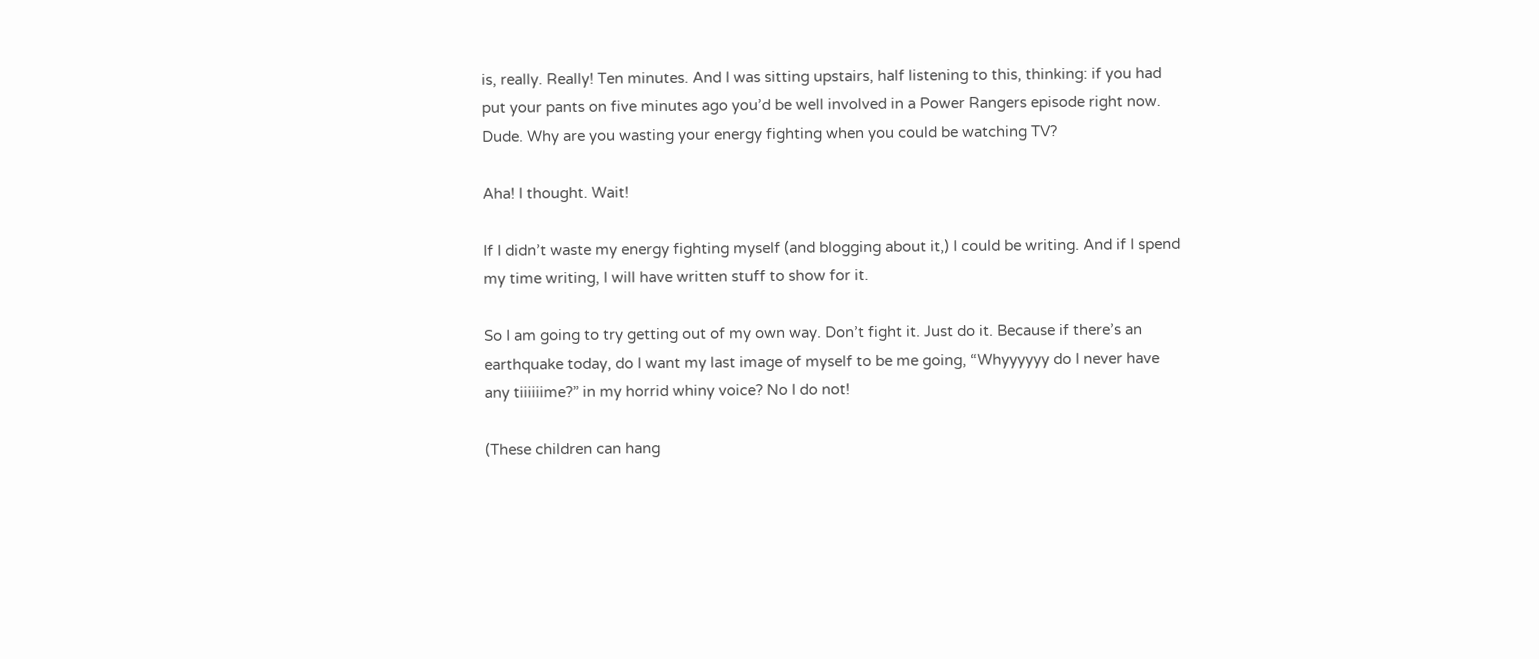is, really. Really! Ten minutes. And I was sitting upstairs, half listening to this, thinking: if you had put your pants on five minutes ago you’d be well involved in a Power Rangers episode right now. Dude. Why are you wasting your energy fighting when you could be watching TV?

Aha! I thought. Wait!

If I didn’t waste my energy fighting myself (and blogging about it,) I could be writing. And if I spend my time writing, I will have written stuff to show for it.

So I am going to try getting out of my own way. Don’t fight it. Just do it. Because if there’s an earthquake today, do I want my last image of myself to be me going, “Whyyyyyy do I never have any tiiiiiime?” in my horrid whiny voice? No I do not!

(These children can hang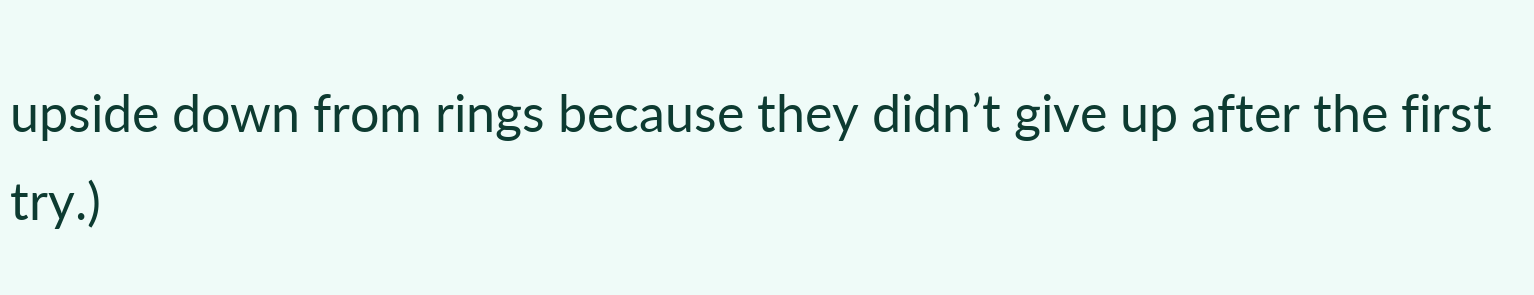upside down from rings because they didn’t give up after the first try.)